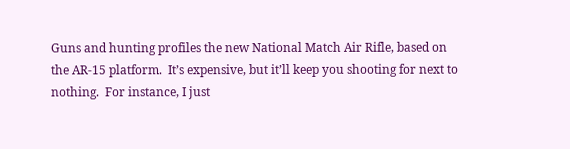Guns and hunting profiles the new National Match Air Rifle, based on the AR-15 platform.  It’s expensive, but it’ll keep you shooting for next to nothing.  For instance, I just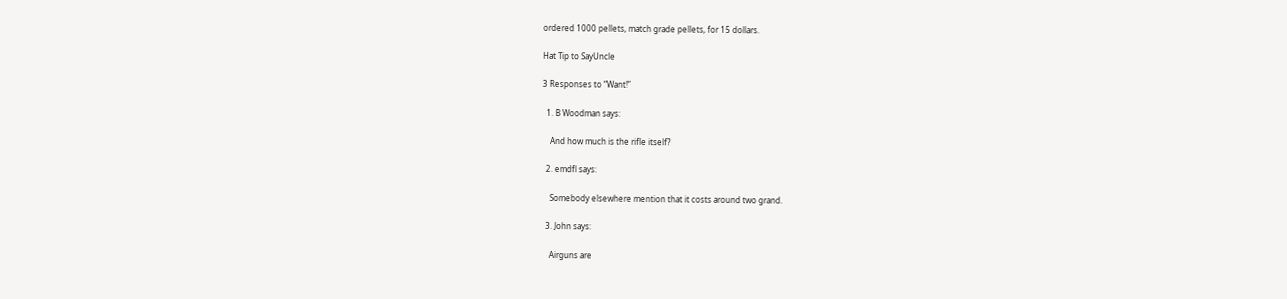ordered 1000 pellets, match grade pellets, for 15 dollars.

Hat Tip to SayUncle

3 Responses to “Want!”

  1. B Woodman says:

    And how much is the rifle itself?

  2. emdfl says:

    Somebody elsewhere mention that it costs around two grand.

  3. John says:

    Airguns are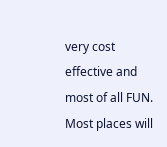very cost effective and most of all FUN. Most places will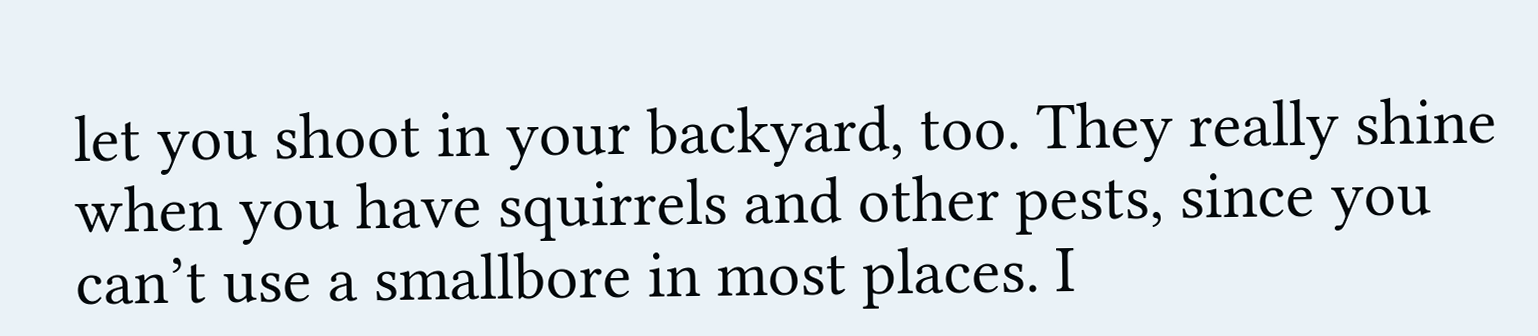let you shoot in your backyard, too. They really shine when you have squirrels and other pests, since you can’t use a smallbore in most places. I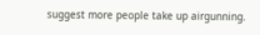suggest more people take up airgunning.